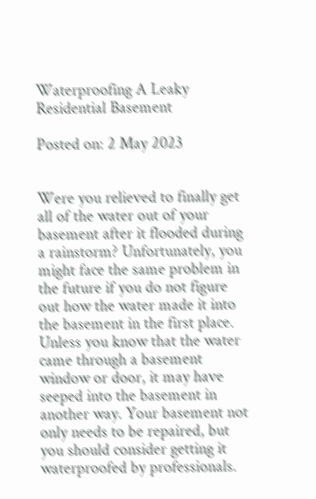Waterproofing A Leaky Residential Basement

Posted on: 2 May 2023


Were you relieved to finally get all of the water out of your basement after it flooded during a rainstorm? Unfortunately, you might face the same problem in the future if you do not figure out how the water made it into the basement in the first place. Unless you know that the water came through a basement window or door, it may have seeped into the basement in another way. Your basement not only needs to be repaired, but you should consider getting it waterproofed by professionals.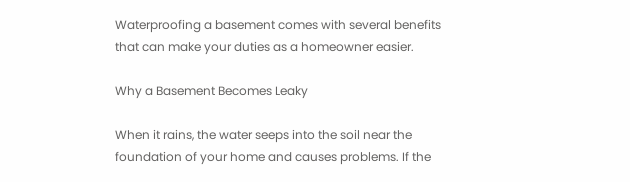Waterproofing a basement comes with several benefits that can make your duties as a homeowner easier.

Why a Basement Becomes Leaky

When it rains, the water seeps into the soil near the foundation of your home and causes problems. If the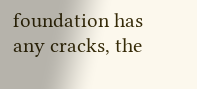foundation has any cracks, the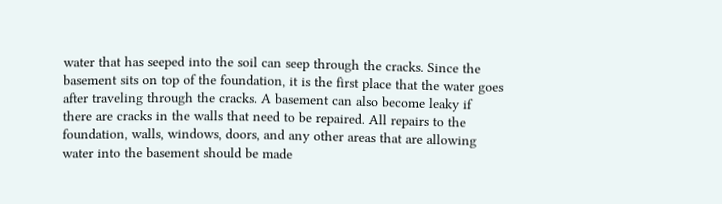water that has seeped into the soil can seep through the cracks. Since the basement sits on top of the foundation, it is the first place that the water goes after traveling through the cracks. A basement can also become leaky if there are cracks in the walls that need to be repaired. All repairs to the foundation, walls, windows, doors, and any other areas that are allowing water into the basement should be made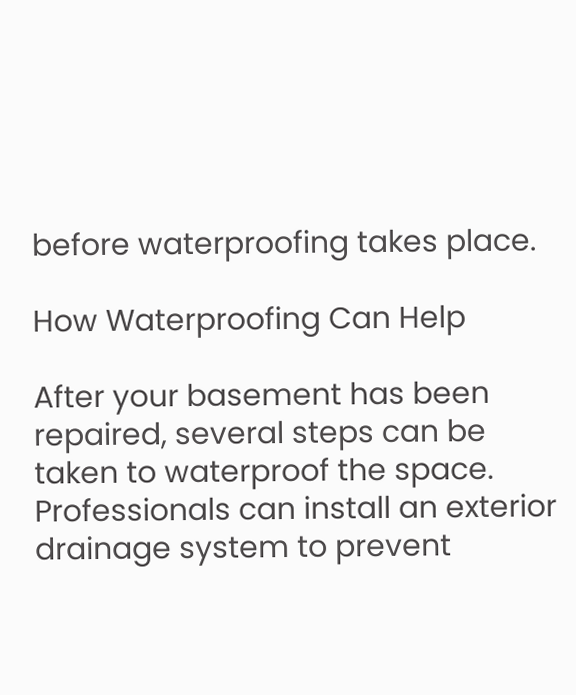before waterproofing takes place.

How Waterproofing Can Help

After your basement has been repaired, several steps can be taken to waterproof the space. Professionals can install an exterior drainage system to prevent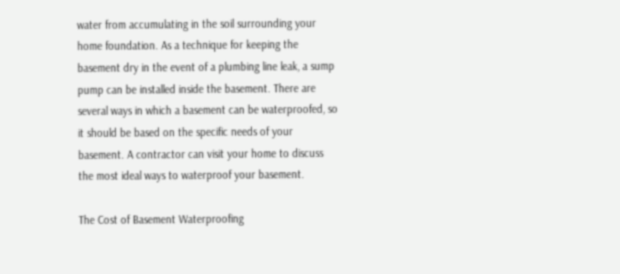water from accumulating in the soil surrounding your home foundation. As a technique for keeping the basement dry in the event of a plumbing line leak, a sump pump can be installed inside the basement. There are several ways in which a basement can be waterproofed, so it should be based on the specific needs of your basement. A contractor can visit your home to discuss the most ideal ways to waterproof your basement.

The Cost of Basement Waterproofing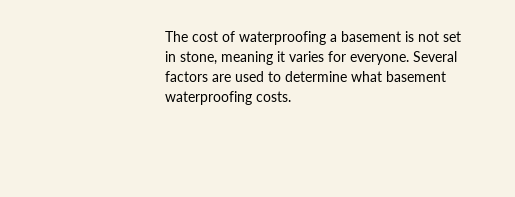The cost of waterproofing a basement is not set in stone, meaning it varies for everyone. Several factors are used to determine what basement waterproofing costs.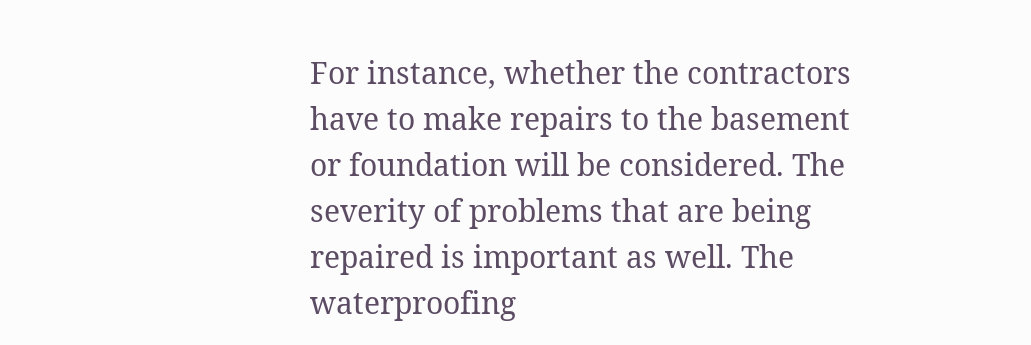For instance, whether the contractors have to make repairs to the basement or foundation will be considered. The severity of problems that are being repaired is important as well. The waterproofing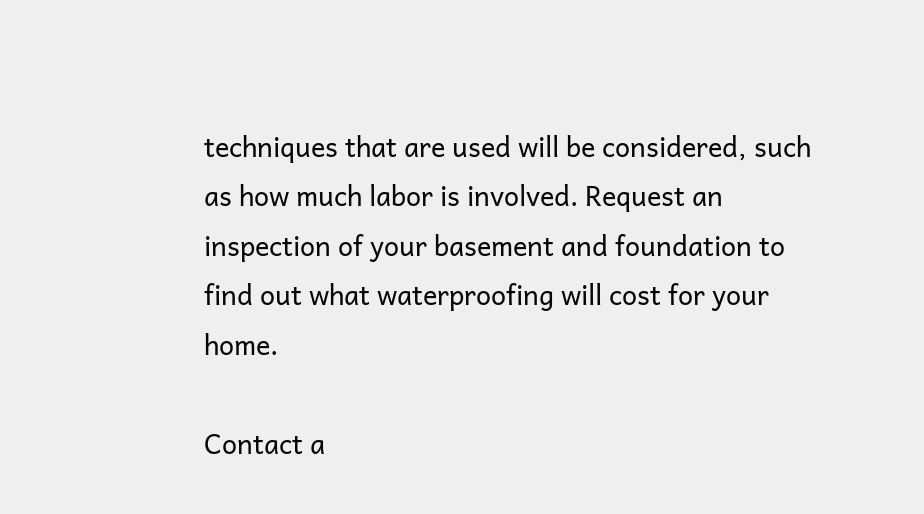techniques that are used will be considered, such as how much labor is involved. Request an inspection of your basement and foundation to find out what waterproofing will cost for your home.

Contact a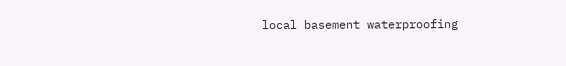local basement waterproofing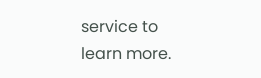service to learn more.